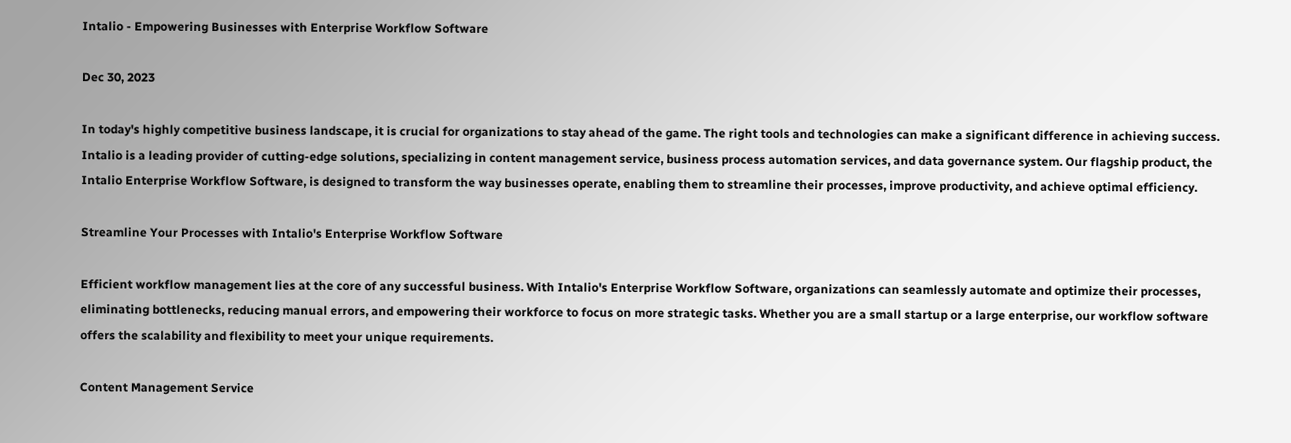Intalio - Empowering Businesses with Enterprise Workflow Software

Dec 30, 2023

In today's highly competitive business landscape, it is crucial for organizations to stay ahead of the game. The right tools and technologies can make a significant difference in achieving success. Intalio is a leading provider of cutting-edge solutions, specializing in content management service, business process automation services, and data governance system. Our flagship product, the Intalio Enterprise Workflow Software, is designed to transform the way businesses operate, enabling them to streamline their processes, improve productivity, and achieve optimal efficiency.

Streamline Your Processes with Intalio's Enterprise Workflow Software

Efficient workflow management lies at the core of any successful business. With Intalio's Enterprise Workflow Software, organizations can seamlessly automate and optimize their processes, eliminating bottlenecks, reducing manual errors, and empowering their workforce to focus on more strategic tasks. Whether you are a small startup or a large enterprise, our workflow software offers the scalability and flexibility to meet your unique requirements.

Content Management Service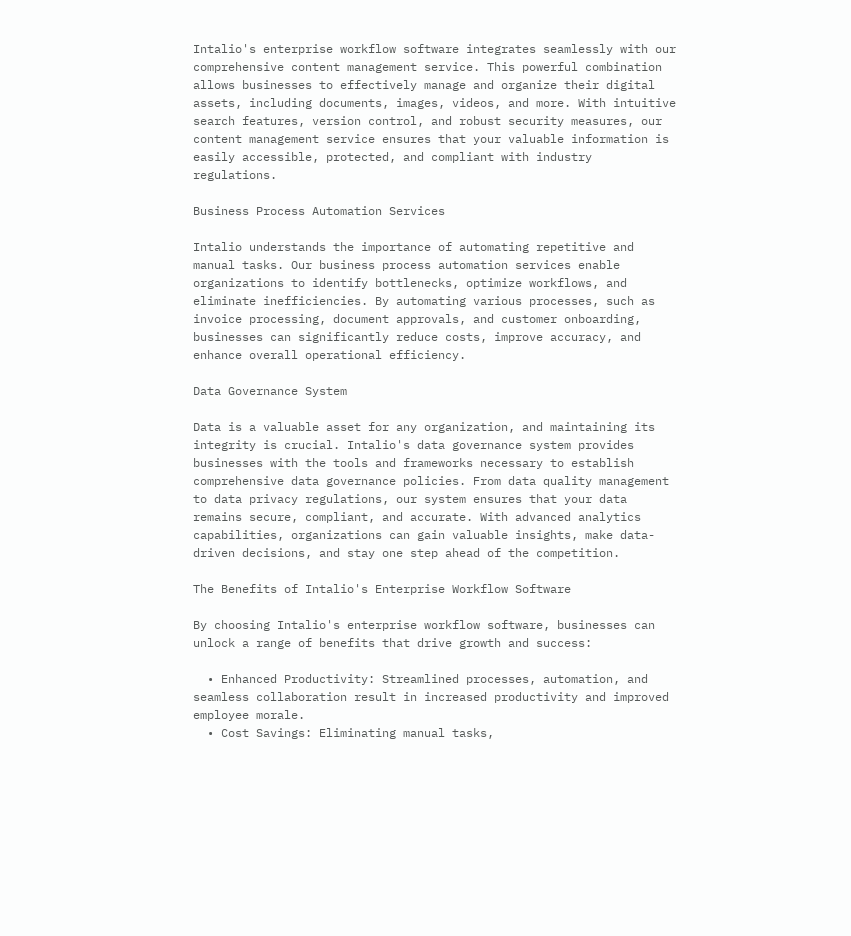Intalio's enterprise workflow software integrates seamlessly with our comprehensive content management service. This powerful combination allows businesses to effectively manage and organize their digital assets, including documents, images, videos, and more. With intuitive search features, version control, and robust security measures, our content management service ensures that your valuable information is easily accessible, protected, and compliant with industry regulations.

Business Process Automation Services

Intalio understands the importance of automating repetitive and manual tasks. Our business process automation services enable organizations to identify bottlenecks, optimize workflows, and eliminate inefficiencies. By automating various processes, such as invoice processing, document approvals, and customer onboarding, businesses can significantly reduce costs, improve accuracy, and enhance overall operational efficiency.

Data Governance System

Data is a valuable asset for any organization, and maintaining its integrity is crucial. Intalio's data governance system provides businesses with the tools and frameworks necessary to establish comprehensive data governance policies. From data quality management to data privacy regulations, our system ensures that your data remains secure, compliant, and accurate. With advanced analytics capabilities, organizations can gain valuable insights, make data-driven decisions, and stay one step ahead of the competition.

The Benefits of Intalio's Enterprise Workflow Software

By choosing Intalio's enterprise workflow software, businesses can unlock a range of benefits that drive growth and success:

  • Enhanced Productivity: Streamlined processes, automation, and seamless collaboration result in increased productivity and improved employee morale.
  • Cost Savings: Eliminating manual tasks,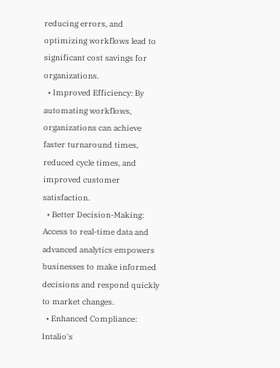reducing errors, and optimizing workflows lead to significant cost savings for organizations.
  • Improved Efficiency: By automating workflows, organizations can achieve faster turnaround times, reduced cycle times, and improved customer satisfaction.
  • Better Decision-Making: Access to real-time data and advanced analytics empowers businesses to make informed decisions and respond quickly to market changes.
  • Enhanced Compliance: Intalio's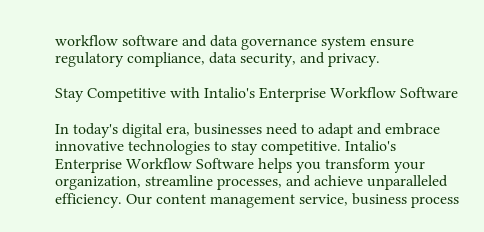workflow software and data governance system ensure regulatory compliance, data security, and privacy.

Stay Competitive with Intalio's Enterprise Workflow Software

In today's digital era, businesses need to adapt and embrace innovative technologies to stay competitive. Intalio's Enterprise Workflow Software helps you transform your organization, streamline processes, and achieve unparalleled efficiency. Our content management service, business process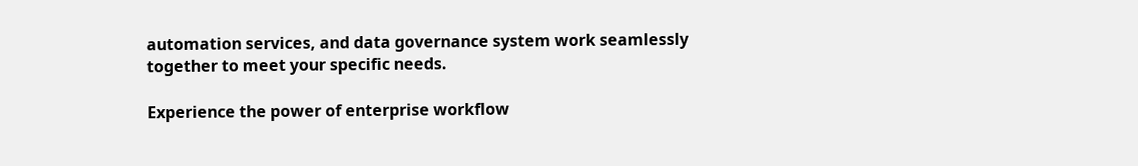automation services, and data governance system work seamlessly together to meet your specific needs.

Experience the power of enterprise workflow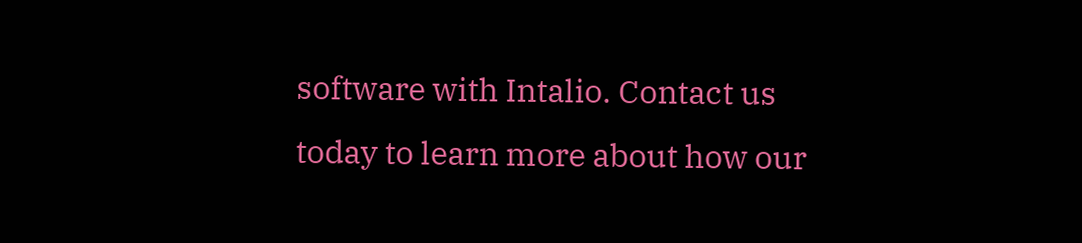software with Intalio. Contact us today to learn more about how our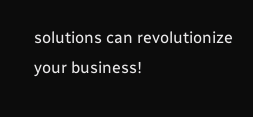solutions can revolutionize your business!